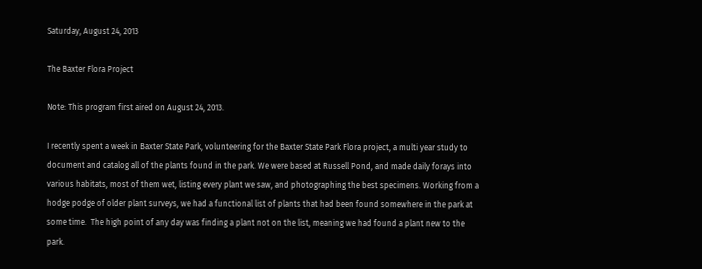Saturday, August 24, 2013

The Baxter Flora Project

Note: This program first aired on August 24, 2013.

I recently spent a week in Baxter State Park, volunteering for the Baxter State Park Flora project, a multi year study to document and catalog all of the plants found in the park. We were based at Russell Pond, and made daily forays into various habitats, most of them wet, listing every plant we saw, and photographing the best specimens. Working from a hodge podge of older plant surveys, we had a functional list of plants that had been found somewhere in the park at some time.  The high point of any day was finding a plant not on the list, meaning we had found a plant new to the park.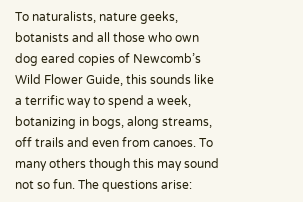To naturalists, nature geeks, botanists and all those who own dog eared copies of Newcomb’s Wild Flower Guide, this sounds like a terrific way to spend a week, botanizing in bogs, along streams, off trails and even from canoes. To many others though this may sound not so fun. The questions arise: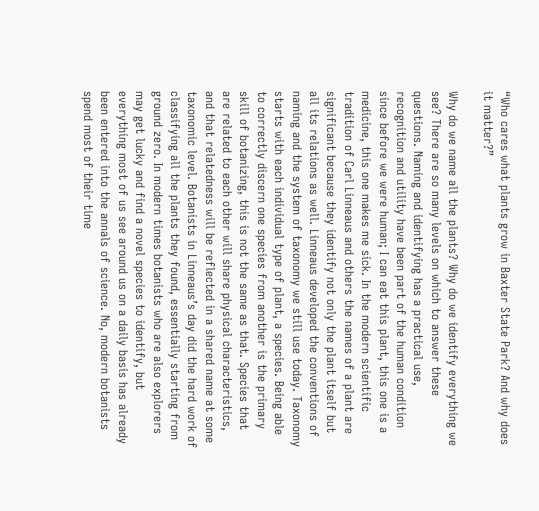“Who cares what plants grow in Baxter State Park? And why does it matter?”

Why do we name all the plants? Why do we identify everything we see? There are so many levels on which to answer these questions. Naming and identifying has a practical use, recognition and utility have been part of the human condition since before we were human; I can eat this plant, this one is a medicine, this one makes me sick. In the modern scientific tradition of Carl Linneaus and others the names of a plant are significant because they identify not only the plant itself but all its relations as well. Linneaus developed the conventions of naming and the system of taxonomy we still use today. Taxonomy starts with each individual type of plant, a species. Being able to correctly discern one species from another is the primary skill of botanizing, this is not the same as that. Species that are related to each other will share physical characteristics, and that relatedness will be reflected in a shared name at some taxonomic level. Botanists in Linneaus’s day did the hard work of classifying all the plants they found, essentially starting from ground zero. In modern times botanists who are also explorers may get lucky and find a novel species to identify, but everything most of us see around us on a daily basis has already been entered into the annals of science. No, modern botanists spend most of their time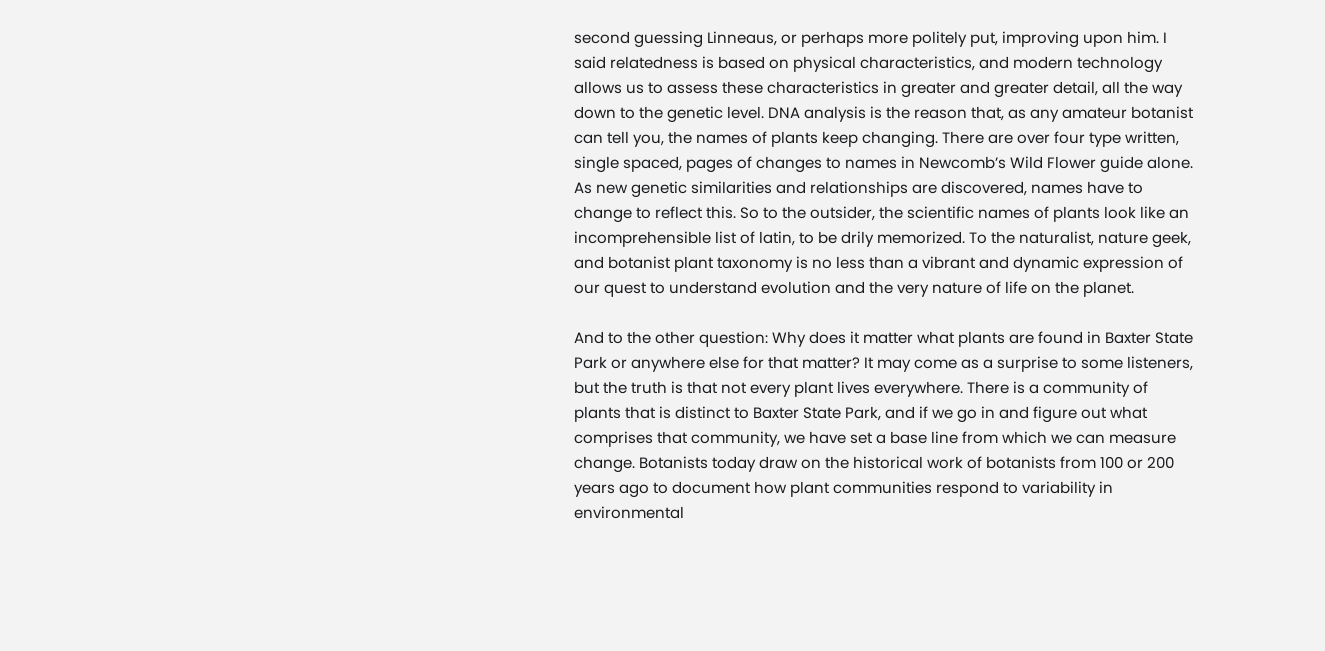second guessing Linneaus, or perhaps more politely put, improving upon him. I said relatedness is based on physical characteristics, and modern technology allows us to assess these characteristics in greater and greater detail, all the way down to the genetic level. DNA analysis is the reason that, as any amateur botanist can tell you, the names of plants keep changing. There are over four type written, single spaced, pages of changes to names in Newcomb’s Wild Flower guide alone. As new genetic similarities and relationships are discovered, names have to change to reflect this. So to the outsider, the scientific names of plants look like an incomprehensible list of latin, to be drily memorized. To the naturalist, nature geek, and botanist plant taxonomy is no less than a vibrant and dynamic expression of our quest to understand evolution and the very nature of life on the planet.

And to the other question: Why does it matter what plants are found in Baxter State Park or anywhere else for that matter? It may come as a surprise to some listeners, but the truth is that not every plant lives everywhere. There is a community of plants that is distinct to Baxter State Park, and if we go in and figure out what comprises that community, we have set a base line from which we can measure change. Botanists today draw on the historical work of botanists from 100 or 200 years ago to document how plant communities respond to variability in environmental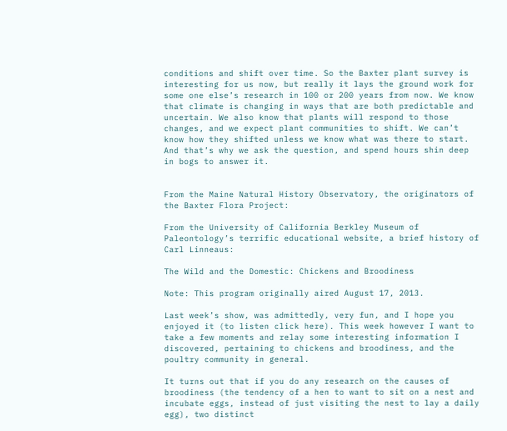conditions and shift over time. So the Baxter plant survey is interesting for us now, but really it lays the ground work for some one else’s research in 100 or 200 years from now. We know that climate is changing in ways that are both predictable and uncertain. We also know that plants will respond to those changes, and we expect plant communities to shift. We can’t know how they shifted unless we know what was there to start. And that’s why we ask the question, and spend hours shin deep in bogs to answer it.


From the Maine Natural History Observatory, the originators of the Baxter Flora Project:

From the University of California Berkley Museum of Paleontology’s terrific educational website, a brief history of Carl Linneaus:

The Wild and the Domestic: Chickens and Broodiness

Note: This program originally aired August 17, 2013.

Last week’s show, was admittedly, very fun, and I hope you enjoyed it (to listen click here). This week however I want to take a few moments and relay some interesting information I discovered, pertaining to chickens and broodiness, and the poultry community in general.

It turns out that if you do any research on the causes of broodiness (the tendency of a hen to want to sit on a nest and incubate eggs, instead of just visiting the nest to lay a daily egg), two distinct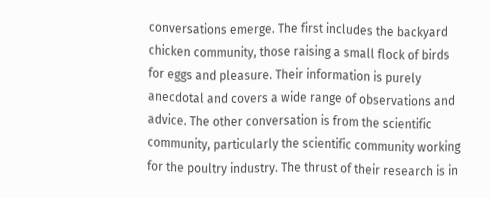conversations emerge. The first includes the backyard chicken community, those raising a small flock of birds for eggs and pleasure. Their information is purely anecdotal and covers a wide range of observations and advice. The other conversation is from the scientific community, particularly the scientific community working for the poultry industry. The thrust of their research is in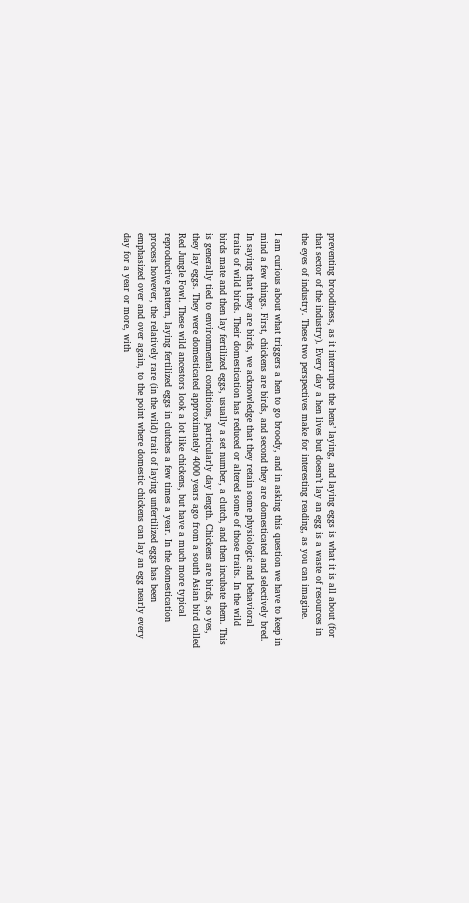preventing broodiness, as it interrupts the hens’ laying, and laying eggs is what it is all about (for that sector of the industry). Every day a hen lives but doesn’t lay an egg is a waste of resources in the eyes of industry. These two perspectives make for interesting reading, as you can imagine.

I am curious about what triggers a hen to go broody, and in asking this question we have to keep in mind a few things. First, chickens are birds, and second they are domesticated and selectively bred. In saying that they are birds, we acknowledge that they retain some physiologic and behavioral traits of wild birds. Their domestication has reduced or altered some of those traits. In the wild birds mate and then lay fertilized eggs, usually a set number, a clutch, and then incubate them. This is generally tied to environmental conditions, particularly day length. Chickens are birds, so yes, they lay eggs. They were domesticated approximately 4000 years ago from a south Asian bird called Red Jungle Fowl. These wild ancestors look a lot like chickens, but have a much more typical reproductive pattern, laying fertilized eggs in clutches a few times a year. In the domestication process however, the relatively rare (in the wild) trait of laying unfertilized eggs has been emphasized over and over again, to the point where domestic chickens can lay an egg nearly every day for a year or more, with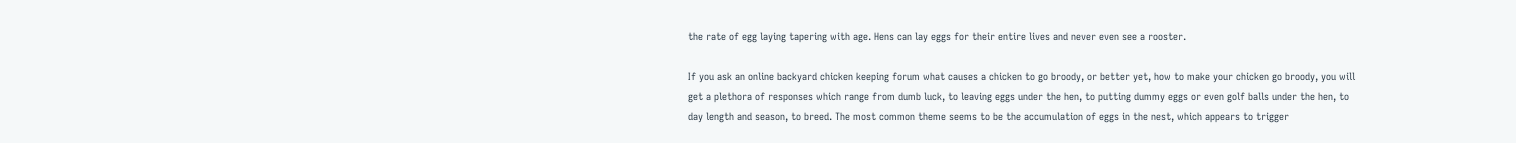the rate of egg laying tapering with age. Hens can lay eggs for their entire lives and never even see a rooster.

If you ask an online backyard chicken keeping forum what causes a chicken to go broody, or better yet, how to make your chicken go broody, you will get a plethora of responses which range from dumb luck, to leaving eggs under the hen, to putting dummy eggs or even golf balls under the hen, to day length and season, to breed. The most common theme seems to be the accumulation of eggs in the nest, which appears to trigger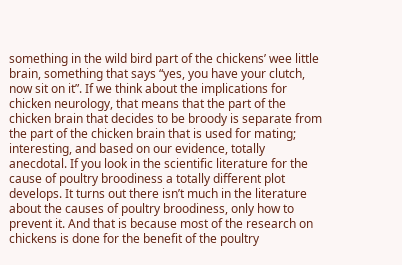something in the wild bird part of the chickens’ wee little brain, something that says “yes, you have your clutch, now sit on it”. If we think about the implications for chicken neurology, that means that the part of the chicken brain that decides to be broody is separate from the part of the chicken brain that is used for mating; interesting, and based on our evidence, totally anecdotal. If you look in the scientific literature for the cause of poultry broodiness a totally different plot develops. It turns out there isn’t much in the literature about the causes of poultry broodiness, only how to prevent it. And that is because most of the research on chickens is done for the benefit of the poultry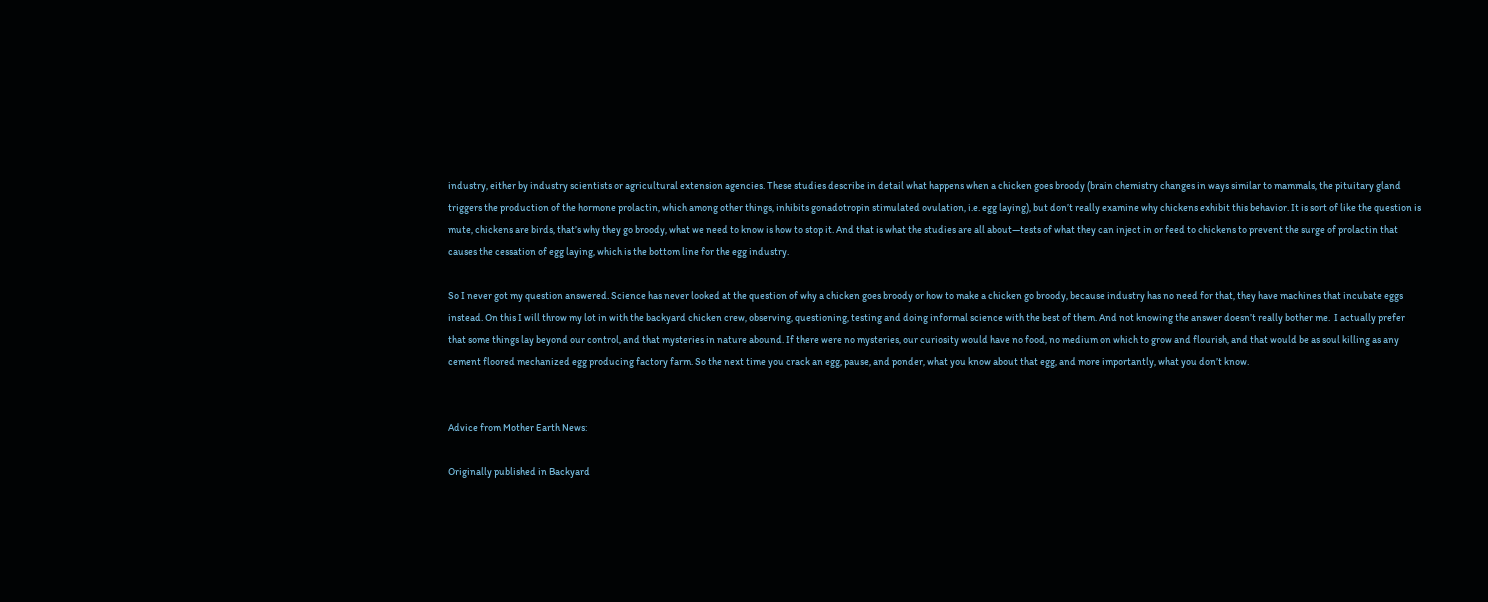industry, either by industry scientists or agricultural extension agencies. These studies describe in detail what happens when a chicken goes broody (brain chemistry changes in ways similar to mammals, the pituitary gland triggers the production of the hormone prolactin, which among other things, inhibits gonadotropin stimulated ovulation, i.e. egg laying), but don’t really examine why chickens exhibit this behavior. It is sort of like the question is mute, chickens are birds, that’s why they go broody, what we need to know is how to stop it. And that is what the studies are all about—tests of what they can inject in or feed to chickens to prevent the surge of prolactin that causes the cessation of egg laying, which is the bottom line for the egg industry.

So I never got my question answered. Science has never looked at the question of why a chicken goes broody or how to make a chicken go broody, because industry has no need for that, they have machines that incubate eggs instead. On this I will throw my lot in with the backyard chicken crew, observing, questioning, testing and doing informal science with the best of them. And not knowing the answer doesn’t really bother me.  I actually prefer that some things lay beyond our control, and that mysteries in nature abound. If there were no mysteries, our curiosity would have no food, no medium on which to grow and flourish, and that would be as soul killing as any cement floored mechanized egg producing factory farm. So the next time you crack an egg, pause, and ponder, what you know about that egg, and more importantly, what you don’t know.


Advice from Mother Earth News:

Originally published in Backyard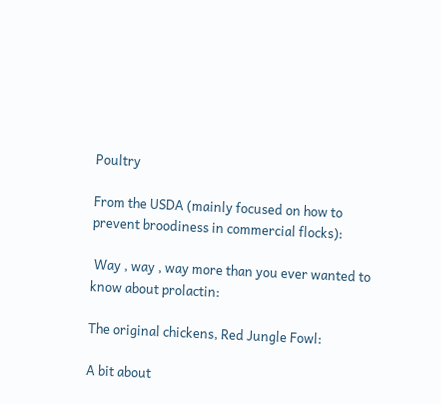Poultry

From the USDA (mainly focused on how to prevent broodiness in commercial flocks):

 Way , way , way more than you ever wanted to know about prolactin:

The original chickens, Red Jungle Fowl:

A bit about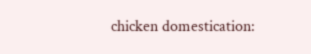chicken domestication: